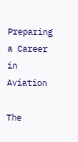Preparing a Career in Aviation

The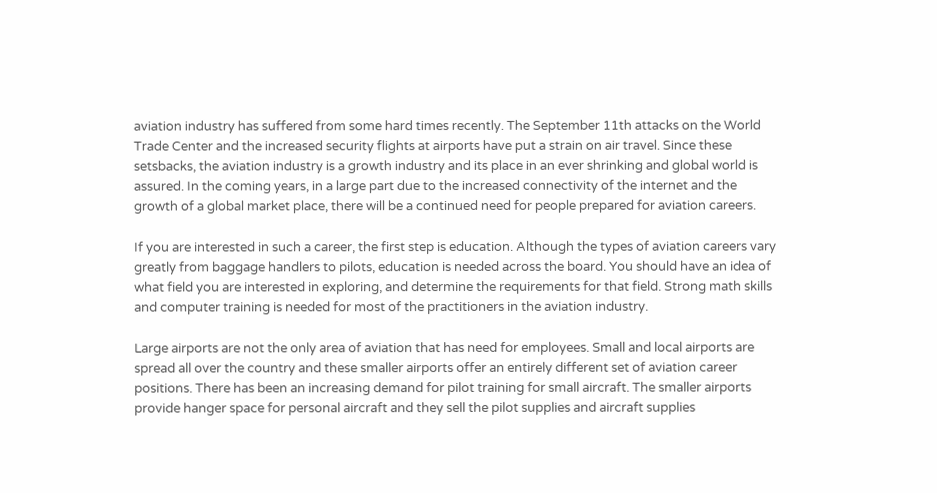aviation industry has suffered from some hard times recently. The September 11th attacks on the World Trade Center and the increased security flights at airports have put a strain on air travel. Since these setsbacks, the aviation industry is a growth industry and its place in an ever shrinking and global world is assured. In the coming years, in a large part due to the increased connectivity of the internet and the growth of a global market place, there will be a continued need for people prepared for aviation careers.

If you are interested in such a career, the first step is education. Although the types of aviation careers vary greatly from baggage handlers to pilots, education is needed across the board. You should have an idea of what field you are interested in exploring, and determine the requirements for that field. Strong math skills and computer training is needed for most of the practitioners in the aviation industry.

Large airports are not the only area of aviation that has need for employees. Small and local airports are spread all over the country and these smaller airports offer an entirely different set of aviation career positions. There has been an increasing demand for pilot training for small aircraft. The smaller airports provide hanger space for personal aircraft and they sell the pilot supplies and aircraft supplies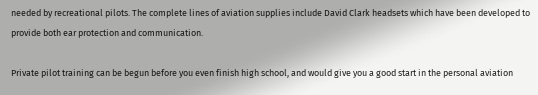needed by recreational pilots. The complete lines of aviation supplies include David Clark headsets which have been developed to provide both ear protection and communication.

Private pilot training can be begun before you even finish high school, and would give you a good start in the personal aviation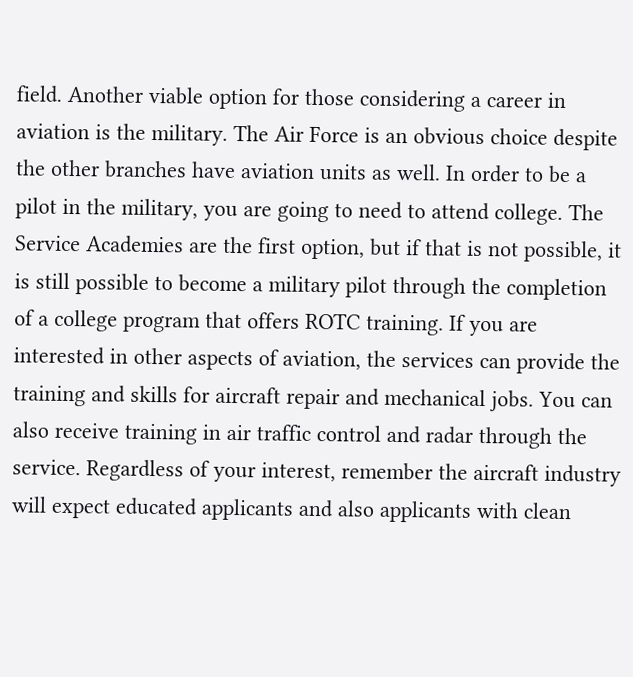field. Another viable option for those considering a career in aviation is the military. The Air Force is an obvious choice despite the other branches have aviation units as well. In order to be a pilot in the military, you are going to need to attend college. The Service Academies are the first option, but if that is not possible, it is still possible to become a military pilot through the completion of a college program that offers ROTC training. If you are interested in other aspects of aviation, the services can provide the training and skills for aircraft repair and mechanical jobs. You can also receive training in air traffic control and radar through the service. Regardless of your interest, remember the aircraft industry will expect educated applicants and also applicants with clean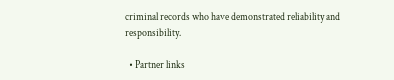criminal records who have demonstrated reliability and responsibility.

  • Partner links